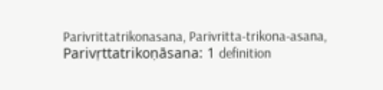Parivrittatrikonasana, Parivritta-trikona-asana, Parivṛttatrikoṇāsana: 1 definition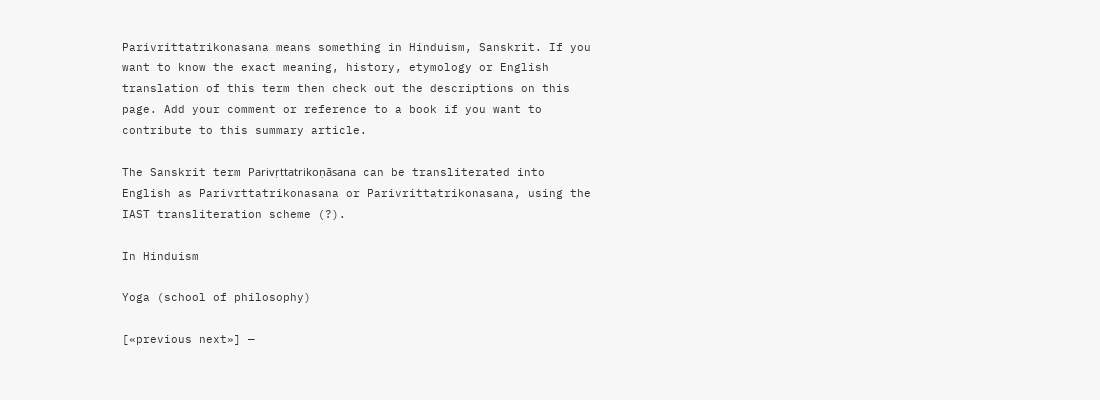Parivrittatrikonasana means something in Hinduism, Sanskrit. If you want to know the exact meaning, history, etymology or English translation of this term then check out the descriptions on this page. Add your comment or reference to a book if you want to contribute to this summary article.

The Sanskrit term Parivṛttatrikoṇāsana can be transliterated into English as Parivrttatrikonasana or Parivrittatrikonasana, using the IAST transliteration scheme (?).

In Hinduism

Yoga (school of philosophy)

[«previous next»] —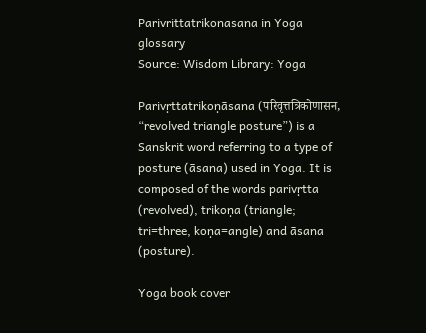Parivrittatrikonasana in Yoga glossary
Source: Wisdom Library: Yoga

Parivṛttatrikoṇāsana (परिवृत्तत्रिकोणासन, “revolved triangle posture”) is a Sanskrit word referring to a type of posture (āsana) used in Yoga. It is composed of the words parivṛtta (revolved), trikoṇa (triangle; tri=three, koṇa=angle) and āsana (posture).

Yoga book cover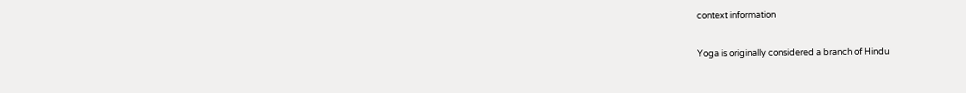context information

Yoga is originally considered a branch of Hindu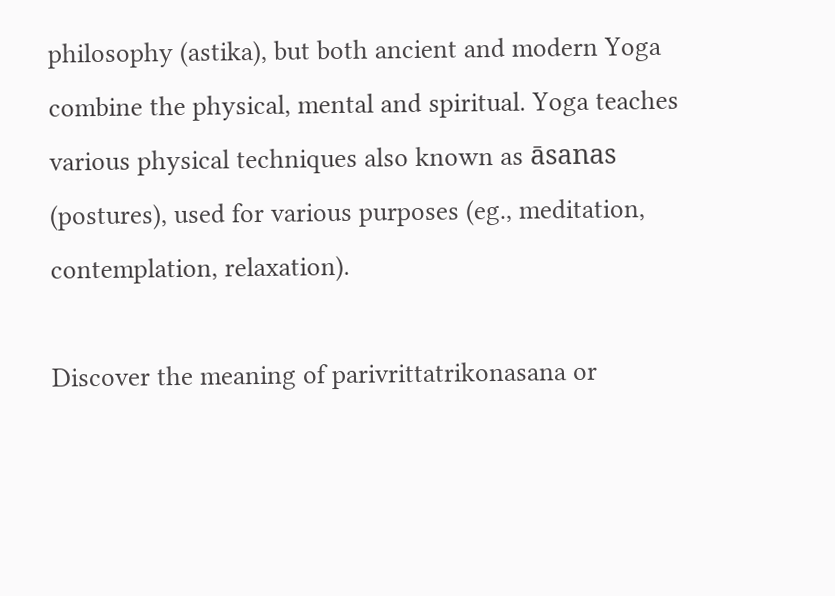philosophy (astika), but both ancient and modern Yoga combine the physical, mental and spiritual. Yoga teaches various physical techniques also known as āsanas (postures), used for various purposes (eg., meditation, contemplation, relaxation).

Discover the meaning of parivrittatrikonasana or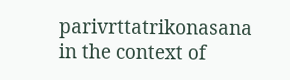parivrttatrikonasana in the context of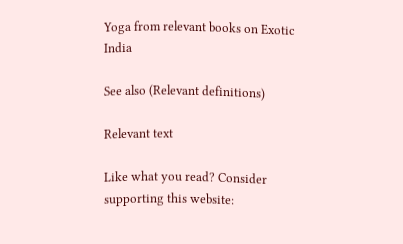Yoga from relevant books on Exotic India

See also (Relevant definitions)

Relevant text

Like what you read? Consider supporting this website: